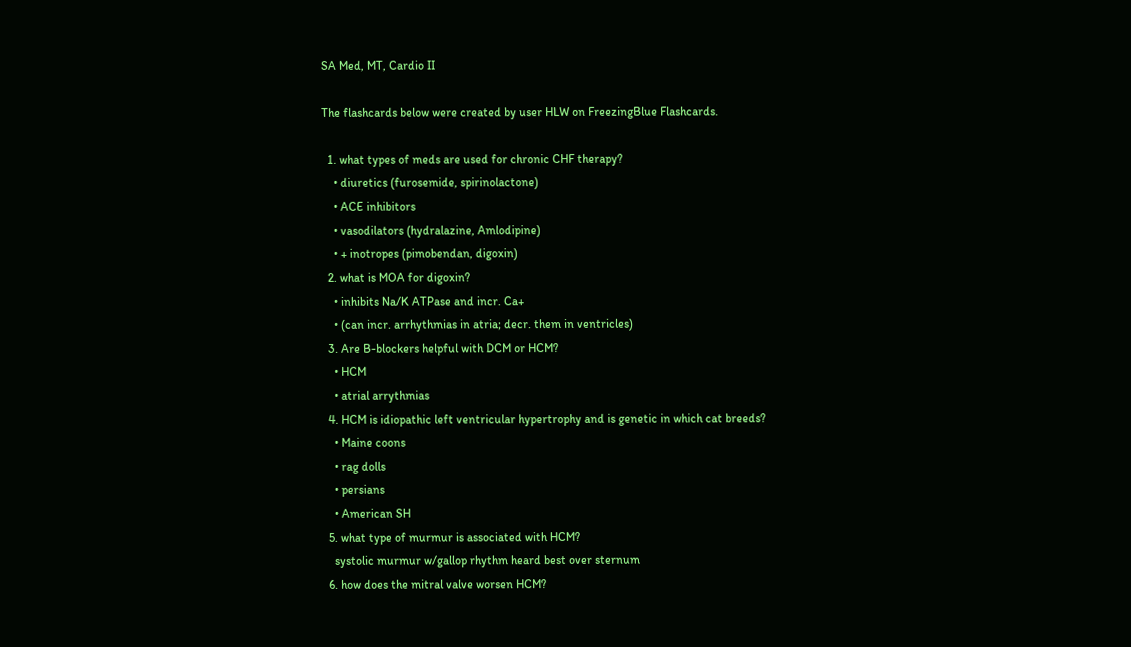SA Med, MT, Cardio II

The flashcards below were created by user HLW on FreezingBlue Flashcards.

  1. what types of meds are used for chronic CHF therapy?
    • diuretics (furosemide, spirinolactone)
    • ACE inhibitors
    • vasodilators (hydralazine, Amlodipine)
    • + inotropes (pimobendan, digoxin)
  2. what is MOA for digoxin?
    • inhibits Na/K ATPase and incr. Ca+
    • (can incr. arrhythmias in atria; decr. them in ventricles)
  3. Are B-blockers helpful with DCM or HCM?
    • HCM
    • atrial arrythmias
  4. HCM is idiopathic left ventricular hypertrophy and is genetic in which cat breeds?
    • Maine coons
    • rag dolls
    • persians
    • American SH
  5. what type of murmur is associated with HCM?
    systolic murmur w/gallop rhythm heard best over sternum
  6. how does the mitral valve worsen HCM?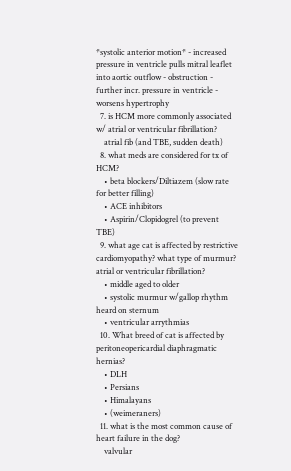*systolic anterior motion* - increased pressure in ventricle pulls mitral leaflet into aortic outflow - obstruction - further incr. pressure in ventricle - worsens hypertrophy
  7. is HCM more commonly associated w/ atrial or ventricular fibrillation?
    atrial fib (and TBE, sudden death)
  8. what meds are considered for tx of HCM?
    • beta blockers/Diltiazem (slow rate for better filling)
    • ACE inhibitors
    • Aspirin/Clopidogrel (to prevent TBE)
  9. what age cat is affected by restrictive cardiomyopathy? what type of murmur? atrial or ventricular fibrillation?
    • middle aged to older
    • systolic murmur w/gallop rhythm heard on sternum
    • ventricular arrythmias
  10. What breed of cat is affected by peritoneopericardial diaphragmatic hernias?
    • DLH
    • Persians
    • Himalayans
    • (weimeraners)
  11. what is the most common cause of heart failure in the dog?
    valvular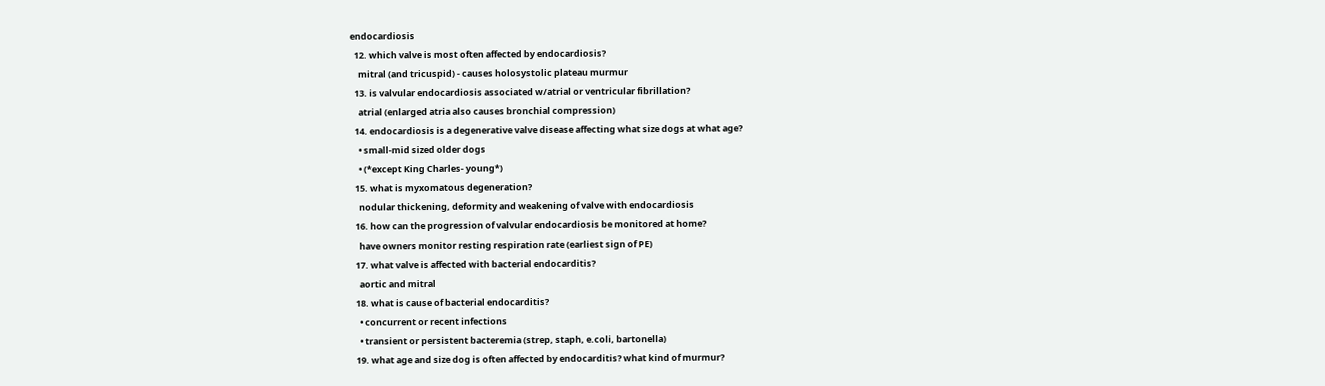endocardiosis
  12. which valve is most often affected by endocardiosis?
    mitral (and tricuspid) - causes holosystolic plateau murmur
  13. is valvular endocardiosis associated w/atrial or ventricular fibrillation?
    atrial (enlarged atria also causes bronchial compression)
  14. endocardiosis is a degenerative valve disease affecting what size dogs at what age?
    • small-mid sized older dogs
    • (*except King Charles- young*)
  15. what is myxomatous degeneration?
    nodular thickening, deformity and weakening of valve with endocardiosis
  16. how can the progression of valvular endocardiosis be monitored at home?
    have owners monitor resting respiration rate (earliest sign of PE)
  17. what valve is affected with bacterial endocarditis?
    aortic and mitral
  18. what is cause of bacterial endocarditis?
    • concurrent or recent infections
    • transient or persistent bacteremia (strep, staph, e.coli, bartonella)
  19. what age and size dog is often affected by endocarditis? what kind of murmur?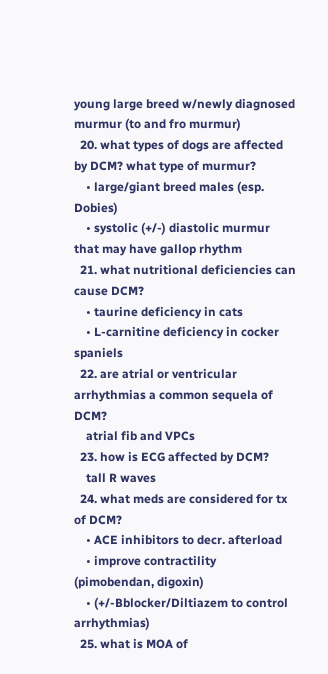young large breed w/newly diagnosed murmur (to and fro murmur)
  20. what types of dogs are affected by DCM? what type of murmur?
    • large/giant breed males (esp. Dobies)
    • systolic (+/-) diastolic murmur that may have gallop rhythm
  21. what nutritional deficiencies can cause DCM?
    • taurine deficiency in cats
    • L-carnitine deficiency in cocker spaniels
  22. are atrial or ventricular arrhythmias a common sequela of DCM?
    atrial fib and VPCs
  23. how is ECG affected by DCM?
    tall R waves
  24. what meds are considered for tx of DCM?
    • ACE inhibitors to decr. afterload
    • improve contractility (pimobendan, digoxin)
    • (+/-Bblocker/Diltiazem to control arrhythmias)
  25. what is MOA of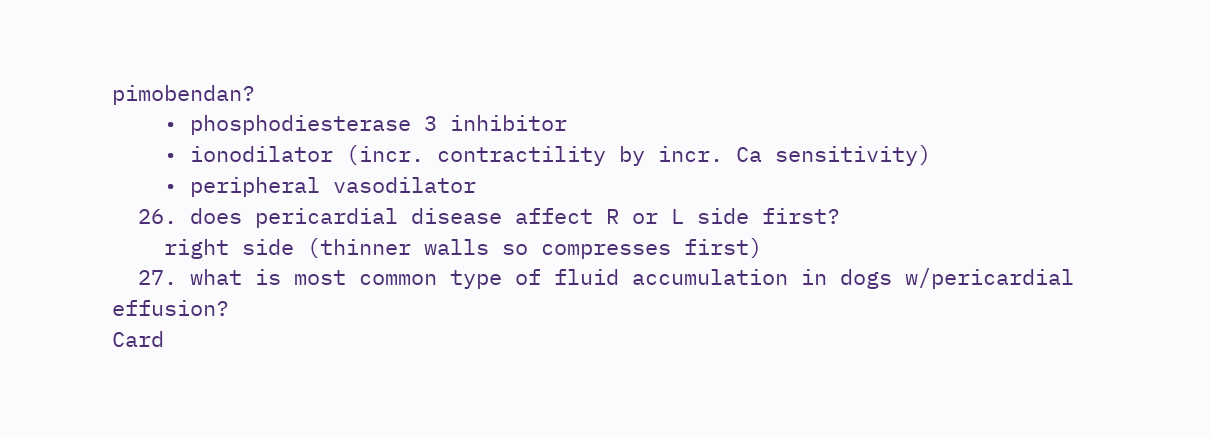pimobendan?
    • phosphodiesterase 3 inhibitor
    • ionodilator (incr. contractility by incr. Ca sensitivity)
    • peripheral vasodilator
  26. does pericardial disease affect R or L side first?
    right side (thinner walls so compresses first)
  27. what is most common type of fluid accumulation in dogs w/pericardial effusion?
Card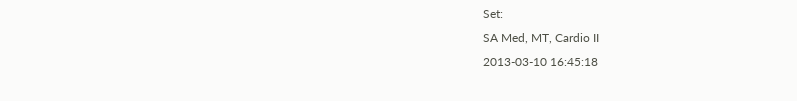Set:
SA Med, MT, Cardio II
2013-03-10 16:45:18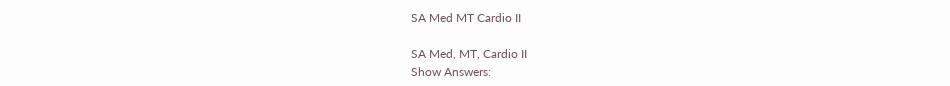SA Med MT Cardio II

SA Med, MT, Cardio II
Show Answers: